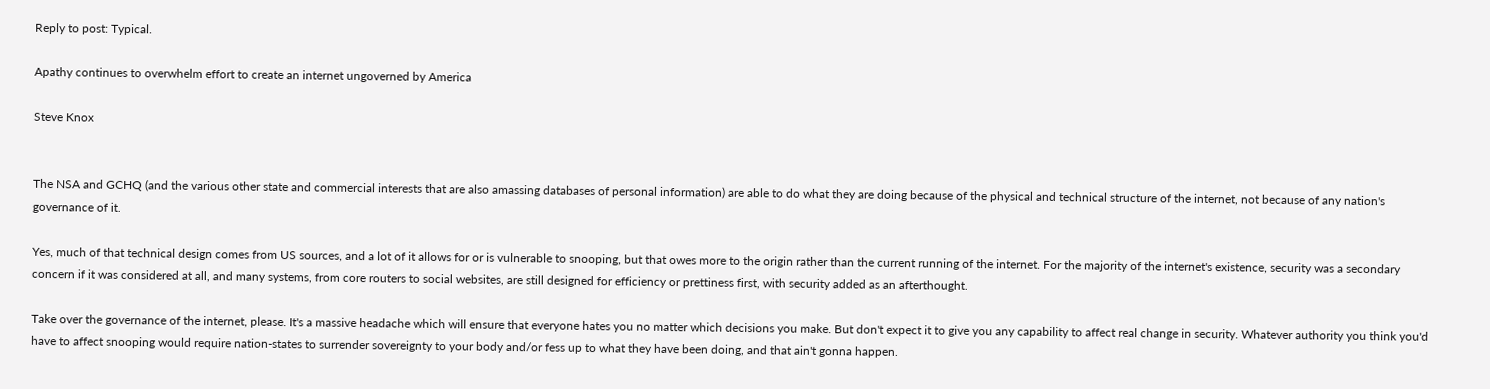Reply to post: Typical.

Apathy continues to overwhelm effort to create an internet ungoverned by America

Steve Knox


The NSA and GCHQ (and the various other state and commercial interests that are also amassing databases of personal information) are able to do what they are doing because of the physical and technical structure of the internet, not because of any nation's governance of it.

Yes, much of that technical design comes from US sources, and a lot of it allows for or is vulnerable to snooping, but that owes more to the origin rather than the current running of the internet. For the majority of the internet's existence, security was a secondary concern if it was considered at all, and many systems, from core routers to social websites, are still designed for efficiency or prettiness first, with security added as an afterthought.

Take over the governance of the internet, please. It's a massive headache which will ensure that everyone hates you no matter which decisions you make. But don't expect it to give you any capability to affect real change in security. Whatever authority you think you'd have to affect snooping would require nation-states to surrender sovereignty to your body and/or fess up to what they have been doing, and that ain't gonna happen.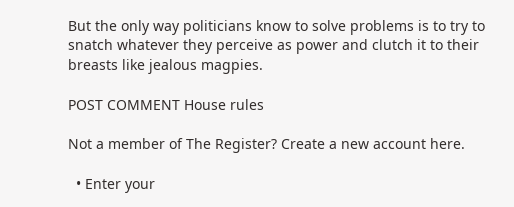But the only way politicians know to solve problems is to try to snatch whatever they perceive as power and clutch it to their breasts like jealous magpies.

POST COMMENT House rules

Not a member of The Register? Create a new account here.

  • Enter your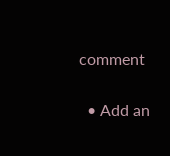comment

  • Add an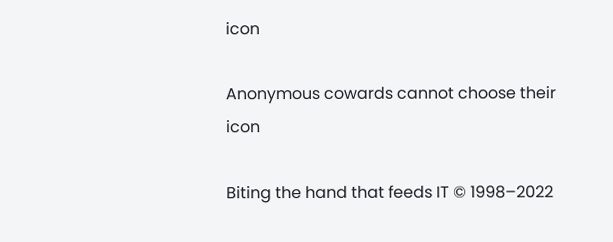icon

Anonymous cowards cannot choose their icon

Biting the hand that feeds IT © 1998–2022